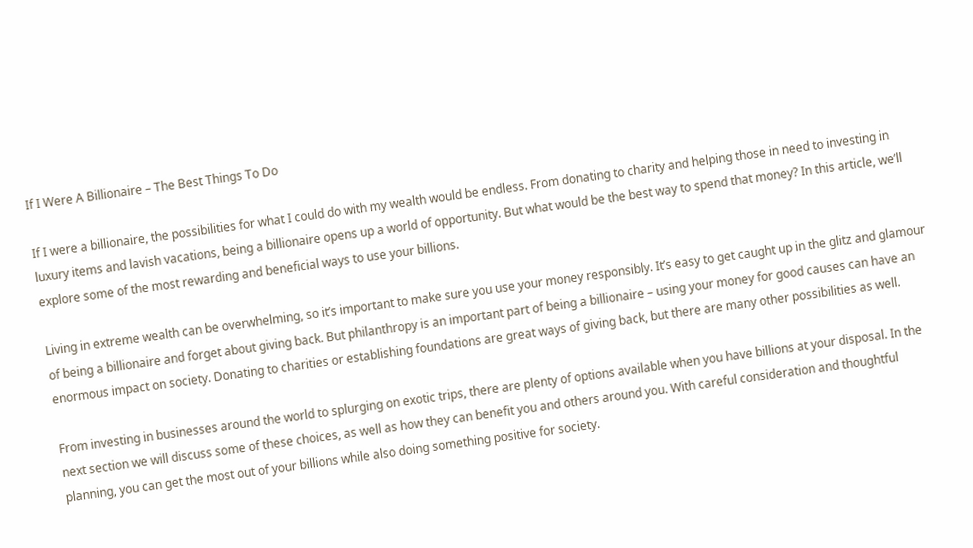If I Were A Billionaire – The Best Things To Do

If I were a billionaire, the possibilities for what I could do with my wealth would be endless. From donating to charity and helping those in need to investing in luxury items and lavish vacations, being a billionaire opens up a world of opportunity. But what would be the best way to spend that money? In this article, we’ll explore some of the most rewarding and beneficial ways to use your billions.

Living in extreme wealth can be overwhelming, so it’s important to make sure you use your money responsibly. It’s easy to get caught up in the glitz and glamour of being a billionaire and forget about giving back. But philanthropy is an important part of being a billionaire – using your money for good causes can have an enormous impact on society. Donating to charities or establishing foundations are great ways of giving back, but there are many other possibilities as well.

From investing in businesses around the world to splurging on exotic trips, there are plenty of options available when you have billions at your disposal. In the next section we will discuss some of these choices, as well as how they can benefit you and others around you. With careful consideration and thoughtful planning, you can get the most out of your billions while also doing something positive for society.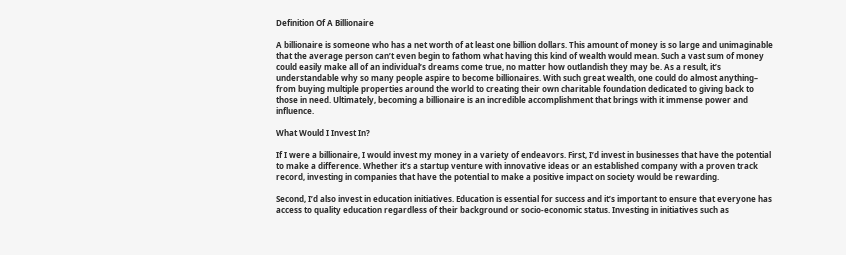Definition Of A Billionaire

A billionaire is someone who has a net worth of at least one billion dollars. This amount of money is so large and unimaginable that the average person can’t even begin to fathom what having this kind of wealth would mean. Such a vast sum of money could easily make all of an individual’s dreams come true, no matter how outlandish they may be. As a result, it’s understandable why so many people aspire to become billionaires. With such great wealth, one could do almost anything– from buying multiple properties around the world to creating their own charitable foundation dedicated to giving back to those in need. Ultimately, becoming a billionaire is an incredible accomplishment that brings with it immense power and influence.

What Would I Invest In?

If I were a billionaire, I would invest my money in a variety of endeavors. First, I’d invest in businesses that have the potential to make a difference. Whether it’s a startup venture with innovative ideas or an established company with a proven track record, investing in companies that have the potential to make a positive impact on society would be rewarding.

Second, I’d also invest in education initiatives. Education is essential for success and it’s important to ensure that everyone has access to quality education regardless of their background or socio-economic status. Investing in initiatives such as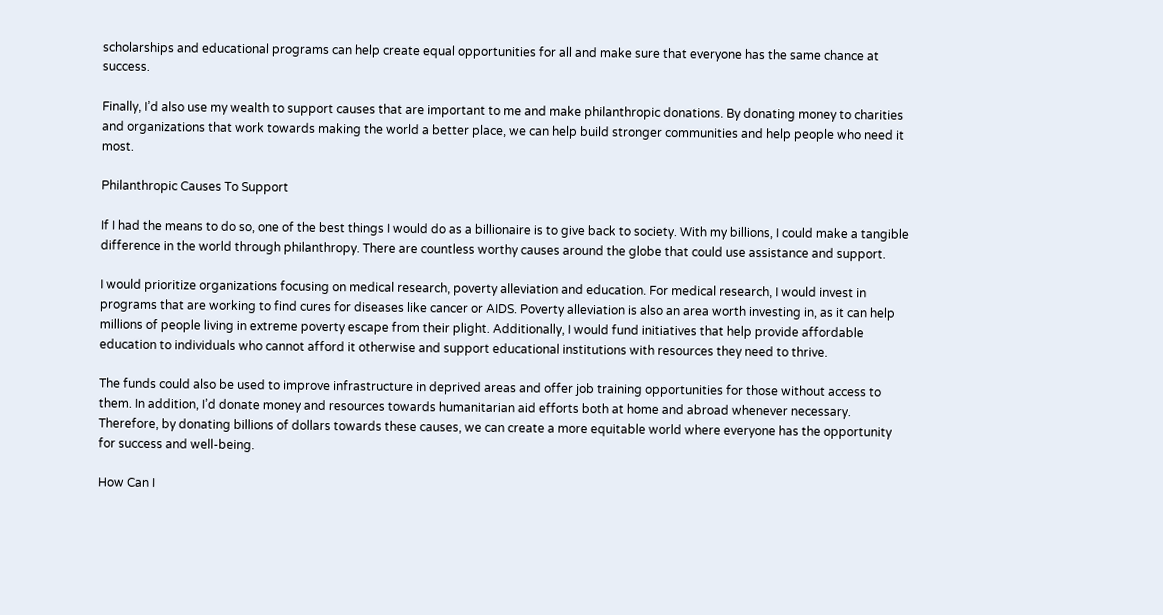scholarships and educational programs can help create equal opportunities for all and make sure that everyone has the same chance at success.

Finally, I’d also use my wealth to support causes that are important to me and make philanthropic donations. By donating money to charities and organizations that work towards making the world a better place, we can help build stronger communities and help people who need it most.

Philanthropic Causes To Support

If I had the means to do so, one of the best things I would do as a billionaire is to give back to society. With my billions, I could make a tangible difference in the world through philanthropy. There are countless worthy causes around the globe that could use assistance and support.

I would prioritize organizations focusing on medical research, poverty alleviation and education. For medical research, I would invest in programs that are working to find cures for diseases like cancer or AIDS. Poverty alleviation is also an area worth investing in, as it can help millions of people living in extreme poverty escape from their plight. Additionally, I would fund initiatives that help provide affordable education to individuals who cannot afford it otherwise and support educational institutions with resources they need to thrive.

The funds could also be used to improve infrastructure in deprived areas and offer job training opportunities for those without access to them. In addition, I’d donate money and resources towards humanitarian aid efforts both at home and abroad whenever necessary. Therefore, by donating billions of dollars towards these causes, we can create a more equitable world where everyone has the opportunity for success and well-being.

How Can I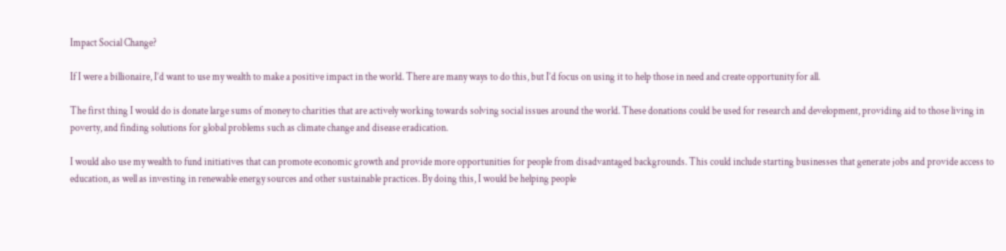Impact Social Change?

If I were a billionaire, I’d want to use my wealth to make a positive impact in the world. There are many ways to do this, but I’d focus on using it to help those in need and create opportunity for all.

The first thing I would do is donate large sums of money to charities that are actively working towards solving social issues around the world. These donations could be used for research and development, providing aid to those living in poverty, and finding solutions for global problems such as climate change and disease eradication.

I would also use my wealth to fund initiatives that can promote economic growth and provide more opportunities for people from disadvantaged backgrounds. This could include starting businesses that generate jobs and provide access to education, as well as investing in renewable energy sources and other sustainable practices. By doing this, I would be helping people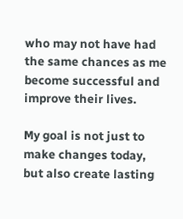who may not have had the same chances as me become successful and improve their lives.

My goal is not just to make changes today, but also create lasting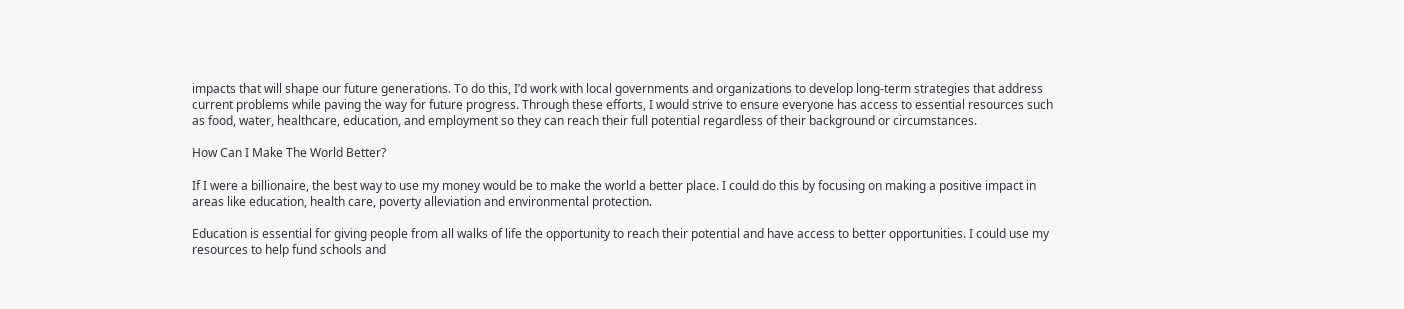impacts that will shape our future generations. To do this, I’d work with local governments and organizations to develop long-term strategies that address current problems while paving the way for future progress. Through these efforts, I would strive to ensure everyone has access to essential resources such as food, water, healthcare, education, and employment so they can reach their full potential regardless of their background or circumstances.

How Can I Make The World Better?

If I were a billionaire, the best way to use my money would be to make the world a better place. I could do this by focusing on making a positive impact in areas like education, health care, poverty alleviation and environmental protection.

Education is essential for giving people from all walks of life the opportunity to reach their potential and have access to better opportunities. I could use my resources to help fund schools and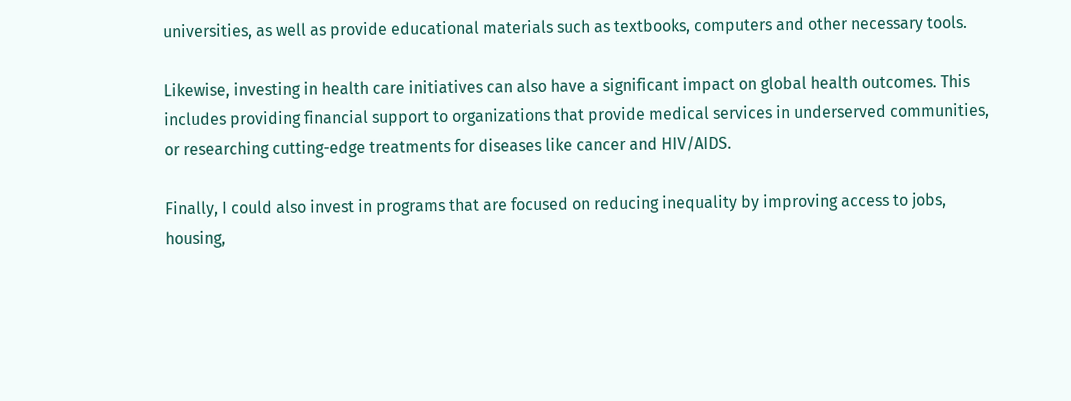universities, as well as provide educational materials such as textbooks, computers and other necessary tools.

Likewise, investing in health care initiatives can also have a significant impact on global health outcomes. This includes providing financial support to organizations that provide medical services in underserved communities, or researching cutting-edge treatments for diseases like cancer and HIV/AIDS.

Finally, I could also invest in programs that are focused on reducing inequality by improving access to jobs, housing,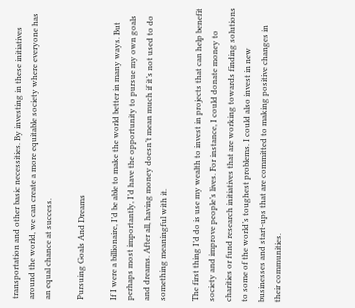transportation and other basic necessities. By investing in these initiatives around the world, we can create a more equitable society where everyone has an equal chance at success.

Pursuing Goals And Dreams

If I were a billionaire, I’d be able to make the world better in many ways. But perhaps most importantly, I’d have the opportunity to pursue my own goals and dreams. After all, having money doesn’t mean much if it’s not used to do something meaningful with it.

The first thing I’d do is use my wealth to invest in projects that can help benefit society and improve people’s lives. For instance, I could donate money to charities or fund research initiatives that are working towards finding solutions to some of the world’s toughest problems. I could also invest in new businesses and start-ups that are committed to making positive changes in their communities.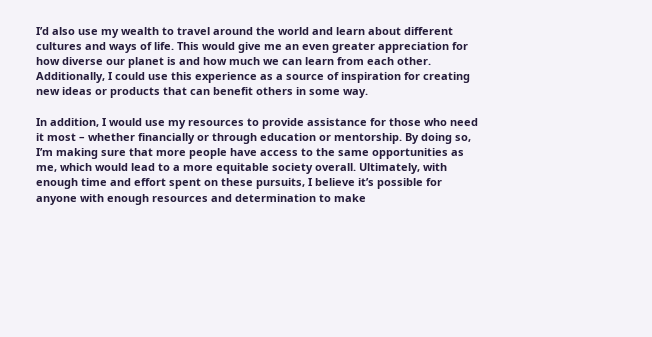I’d also use my wealth to travel around the world and learn about different cultures and ways of life. This would give me an even greater appreciation for how diverse our planet is and how much we can learn from each other. Additionally, I could use this experience as a source of inspiration for creating new ideas or products that can benefit others in some way.

In addition, I would use my resources to provide assistance for those who need it most – whether financially or through education or mentorship. By doing so, I’m making sure that more people have access to the same opportunities as me, which would lead to a more equitable society overall. Ultimately, with enough time and effort spent on these pursuits, I believe it’s possible for anyone with enough resources and determination to make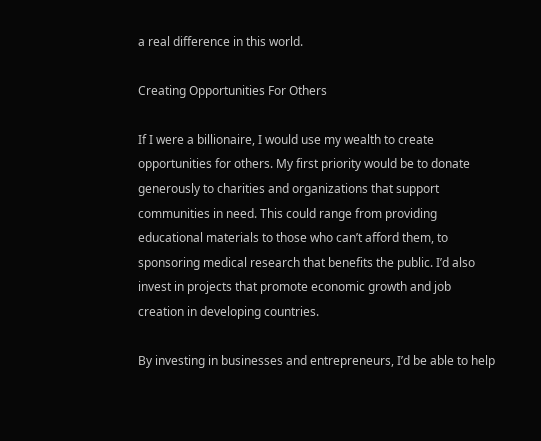a real difference in this world.

Creating Opportunities For Others

If I were a billionaire, I would use my wealth to create opportunities for others. My first priority would be to donate generously to charities and organizations that support communities in need. This could range from providing educational materials to those who can’t afford them, to sponsoring medical research that benefits the public. I’d also invest in projects that promote economic growth and job creation in developing countries.

By investing in businesses and entrepreneurs, I’d be able to help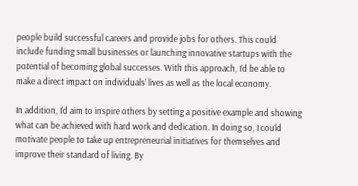people build successful careers and provide jobs for others. This could include funding small businesses or launching innovative startups with the potential of becoming global successes. With this approach, I’d be able to make a direct impact on individuals’ lives as well as the local economy.

In addition, I’d aim to inspire others by setting a positive example and showing what can be achieved with hard work and dedication. In doing so, I could motivate people to take up entrepreneurial initiatives for themselves and improve their standard of living. By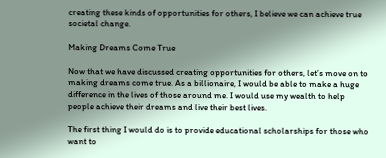creating these kinds of opportunities for others, I believe we can achieve true societal change.

Making Dreams Come True

Now that we have discussed creating opportunities for others, let’s move on to making dreams come true. As a billionaire, I would be able to make a huge difference in the lives of those around me. I would use my wealth to help people achieve their dreams and live their best lives.

The first thing I would do is to provide educational scholarships for those who want to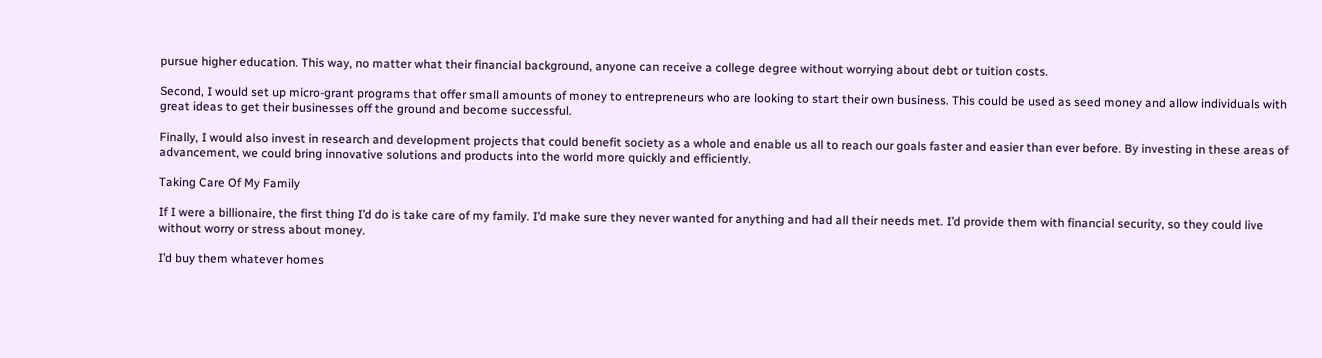pursue higher education. This way, no matter what their financial background, anyone can receive a college degree without worrying about debt or tuition costs.

Second, I would set up micro-grant programs that offer small amounts of money to entrepreneurs who are looking to start their own business. This could be used as seed money and allow individuals with great ideas to get their businesses off the ground and become successful.

Finally, I would also invest in research and development projects that could benefit society as a whole and enable us all to reach our goals faster and easier than ever before. By investing in these areas of advancement, we could bring innovative solutions and products into the world more quickly and efficiently.

Taking Care Of My Family

If I were a billionaire, the first thing I’d do is take care of my family. I’d make sure they never wanted for anything and had all their needs met. I’d provide them with financial security, so they could live without worry or stress about money.

I’d buy them whatever homes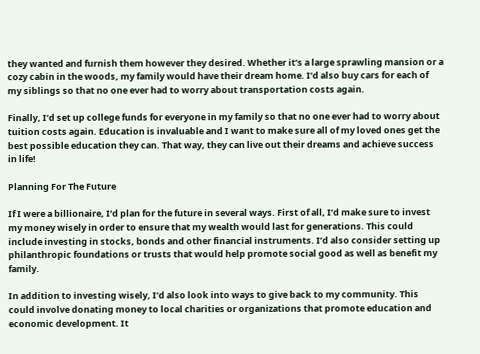they wanted and furnish them however they desired. Whether it’s a large sprawling mansion or a cozy cabin in the woods, my family would have their dream home. I’d also buy cars for each of my siblings so that no one ever had to worry about transportation costs again.

Finally, I’d set up college funds for everyone in my family so that no one ever had to worry about tuition costs again. Education is invaluable and I want to make sure all of my loved ones get the best possible education they can. That way, they can live out their dreams and achieve success in life!

Planning For The Future

If I were a billionaire, I’d plan for the future in several ways. First of all, I’d make sure to invest my money wisely in order to ensure that my wealth would last for generations. This could include investing in stocks, bonds and other financial instruments. I’d also consider setting up philanthropic foundations or trusts that would help promote social good as well as benefit my family.

In addition to investing wisely, I’d also look into ways to give back to my community. This could involve donating money to local charities or organizations that promote education and economic development. It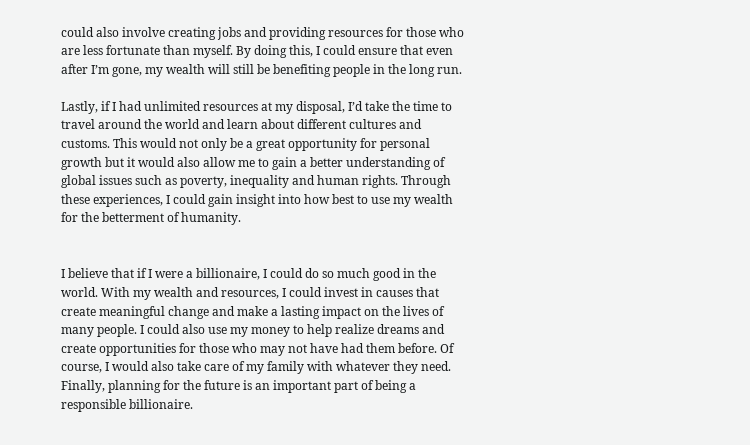could also involve creating jobs and providing resources for those who are less fortunate than myself. By doing this, I could ensure that even after I’m gone, my wealth will still be benefiting people in the long run.

Lastly, if I had unlimited resources at my disposal, I’d take the time to travel around the world and learn about different cultures and customs. This would not only be a great opportunity for personal growth but it would also allow me to gain a better understanding of global issues such as poverty, inequality and human rights. Through these experiences, I could gain insight into how best to use my wealth for the betterment of humanity.


I believe that if I were a billionaire, I could do so much good in the world. With my wealth and resources, I could invest in causes that create meaningful change and make a lasting impact on the lives of many people. I could also use my money to help realize dreams and create opportunities for those who may not have had them before. Of course, I would also take care of my family with whatever they need. Finally, planning for the future is an important part of being a responsible billionaire.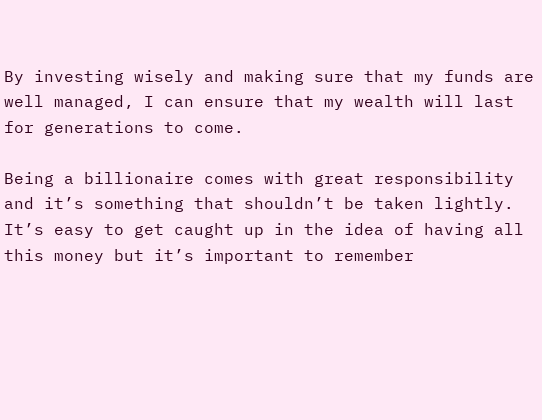By investing wisely and making sure that my funds are well managed, I can ensure that my wealth will last for generations to come.

Being a billionaire comes with great responsibility and it’s something that shouldn’t be taken lightly. It’s easy to get caught up in the idea of having all this money but it’s important to remember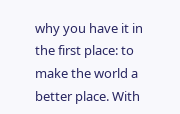why you have it in the first place: to make the world a better place. With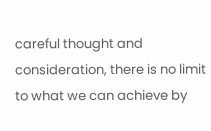careful thought and consideration, there is no limit to what we can achieve by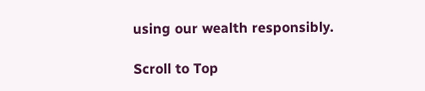using our wealth responsibly.

Scroll to Top